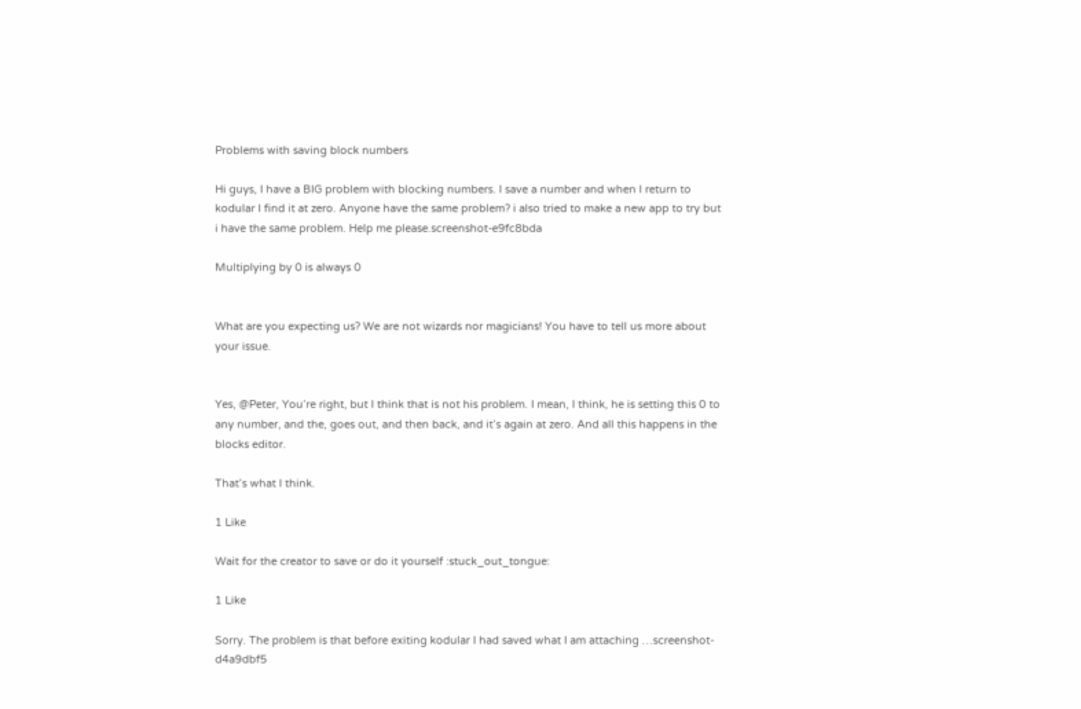Problems with saving block numbers

Hi guys, I have a BIG problem with blocking numbers. I save a number and when I return to kodular I find it at zero. Anyone have the same problem? i also tried to make a new app to try but i have the same problem. Help me please.screenshot-e9fc8bda

Multiplying by 0 is always 0


What are you expecting us? We are not wizards nor magicians! You have to tell us more about your issue.


Yes, @Peter, You’re right, but I think that is not his problem. I mean, I think, he is setting this 0 to any number, and the, goes out, and then back, and it’s again at zero. And all this happens in the blocks editor.

That’s what I think.

1 Like

Wait for the creator to save or do it yourself :stuck_out_tongue:

1 Like

Sorry. The problem is that before exiting kodular I had saved what I am attaching …screenshot-d4a9dbf5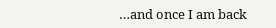…and once I am back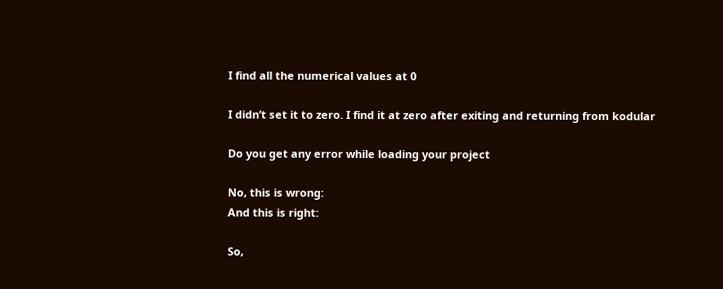I find all the numerical values at 0

I didn’t set it to zero. I find it at zero after exiting and returning from kodular

Do you get any error while loading your project

No, this is wrong:
And this is right:

So,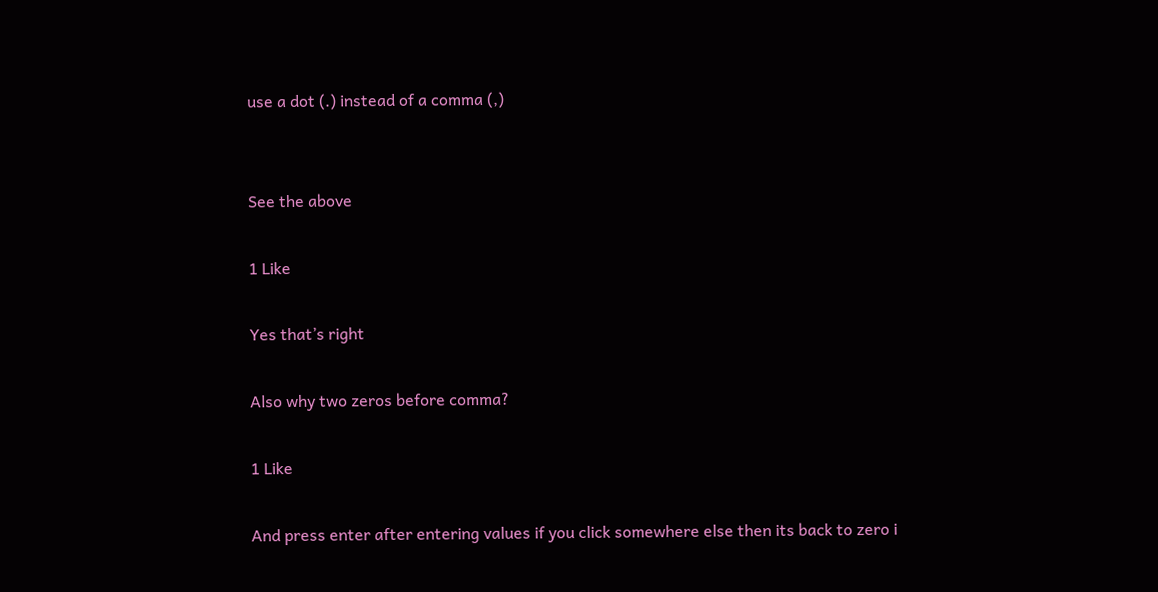use a dot (.) instead of a comma (,)


See the above

1 Like

Yes that’s right

Also why two zeros before comma?

1 Like

And press enter after entering values if you click somewhere else then its back to zero i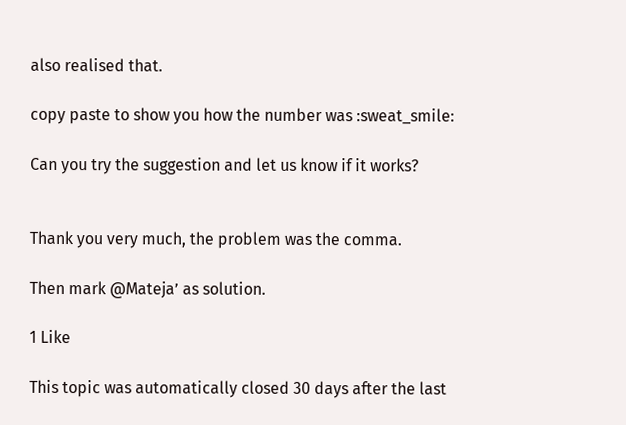also realised that.

copy paste to show you how the number was :sweat_smile:

Can you try the suggestion and let us know if it works?


Thank you very much, the problem was the comma.

Then mark @Mateja’ as solution.

1 Like

This topic was automatically closed 30 days after the last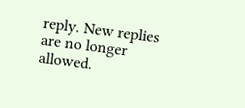reply. New replies are no longer allowed.